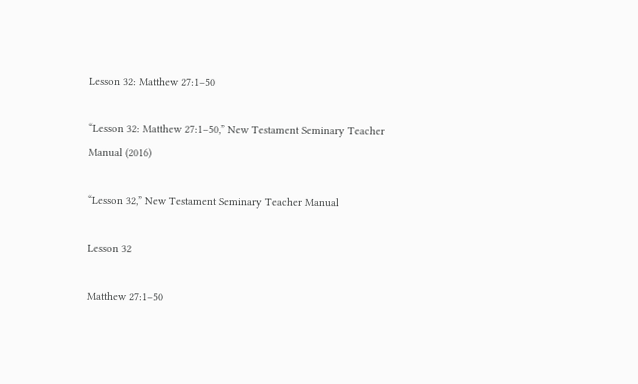Lesson 32: Matthew 27:1–50

“Lesson 32: Matthew 27:1–50,” New Testament Seminary Teacher Manual (2016)

“Lesson 32,” New Testament Seminary Teacher Manual

Lesson 32

Matthew 27:1–50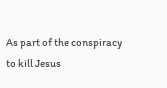As part of the conspiracy to kill Jesus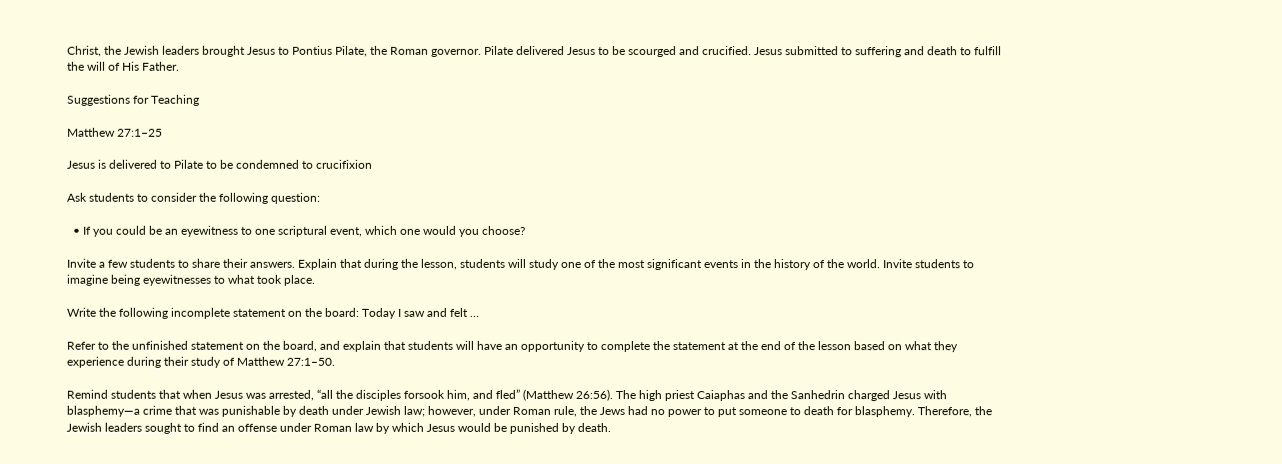Christ, the Jewish leaders brought Jesus to Pontius Pilate, the Roman governor. Pilate delivered Jesus to be scourged and crucified. Jesus submitted to suffering and death to fulfill the will of His Father.

Suggestions for Teaching

Matthew 27:1–25

Jesus is delivered to Pilate to be condemned to crucifixion

Ask students to consider the following question:

  • If you could be an eyewitness to one scriptural event, which one would you choose?

Invite a few students to share their answers. Explain that during the lesson, students will study one of the most significant events in the history of the world. Invite students to imagine being eyewitnesses to what took place.

Write the following incomplete statement on the board: Today I saw and felt …

Refer to the unfinished statement on the board, and explain that students will have an opportunity to complete the statement at the end of the lesson based on what they experience during their study of Matthew 27:1–50.

Remind students that when Jesus was arrested, “all the disciples forsook him, and fled” (Matthew 26:56). The high priest Caiaphas and the Sanhedrin charged Jesus with blasphemy—a crime that was punishable by death under Jewish law; however, under Roman rule, the Jews had no power to put someone to death for blasphemy. Therefore, the Jewish leaders sought to find an offense under Roman law by which Jesus would be punished by death.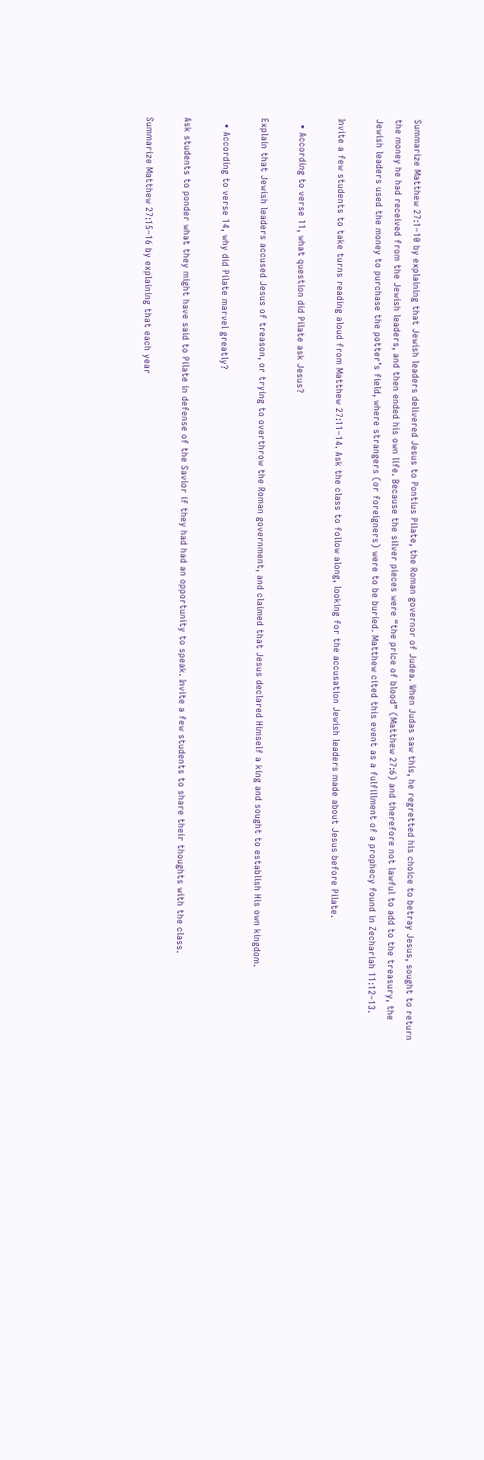Summarize Matthew 27:1–10 by explaining that Jewish leaders delivered Jesus to Pontius Pilate, the Roman governor of Judea. When Judas saw this, he regretted his choice to betray Jesus, sought to return the money he had received from the Jewish leaders, and then ended his own life. Because the silver pieces were “the price of blood” (Matthew 27:6) and therefore not lawful to add to the treasury, the Jewish leaders used the money to purchase the potter’s field, where strangers (or foreigners) were to be buried. Matthew cited this event as a fulfillment of a prophecy found in Zechariah 11:12–13.

Invite a few students to take turns reading aloud from Matthew 27:11–14. Ask the class to follow along, looking for the accusation Jewish leaders made about Jesus before Pilate.

  • According to verse 11, what question did Pilate ask Jesus?

Explain that Jewish leaders accused Jesus of treason, or trying to overthrow the Roman government, and claimed that Jesus declared Himself a king and sought to establish His own kingdom.

  • According to verse 14, why did Pilate marvel greatly?

Ask students to ponder what they might have said to Pilate in defense of the Savior if they had had an opportunity to speak. Invite a few students to share their thoughts with the class.

Summarize Matthew 27:15–16 by explaining that each year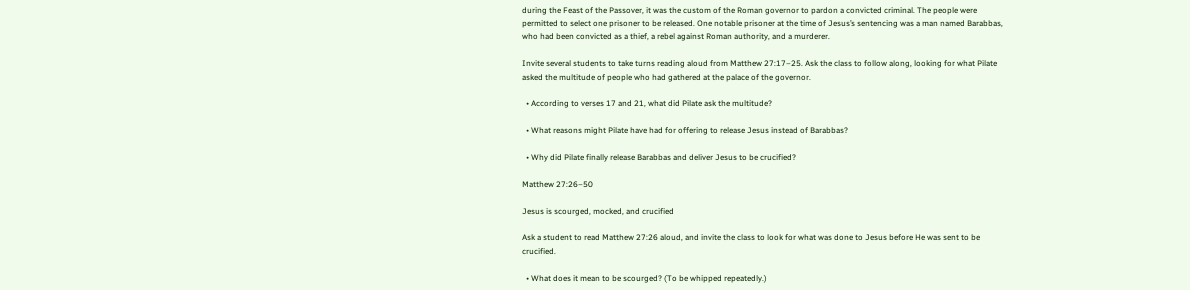during the Feast of the Passover, it was the custom of the Roman governor to pardon a convicted criminal. The people were permitted to select one prisoner to be released. One notable prisoner at the time of Jesus’s sentencing was a man named Barabbas, who had been convicted as a thief, a rebel against Roman authority, and a murderer.

Invite several students to take turns reading aloud from Matthew 27:17–25. Ask the class to follow along, looking for what Pilate asked the multitude of people who had gathered at the palace of the governor.

  • According to verses 17 and 21, what did Pilate ask the multitude?

  • What reasons might Pilate have had for offering to release Jesus instead of Barabbas?

  • Why did Pilate finally release Barabbas and deliver Jesus to be crucified?

Matthew 27:26–50

Jesus is scourged, mocked, and crucified

Ask a student to read Matthew 27:26 aloud, and invite the class to look for what was done to Jesus before He was sent to be crucified.

  • What does it mean to be scourged? (To be whipped repeatedly.)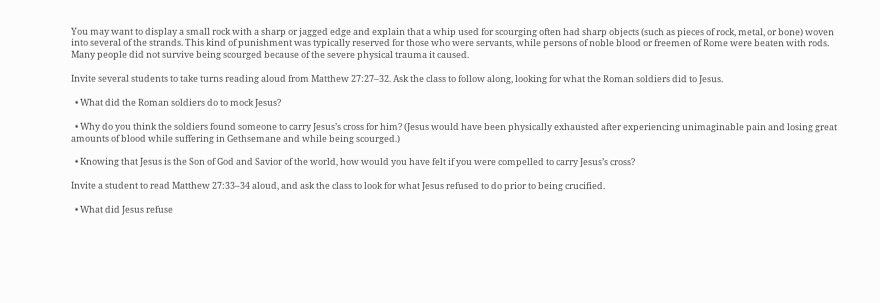You may want to display a small rock with a sharp or jagged edge and explain that a whip used for scourging often had sharp objects (such as pieces of rock, metal, or bone) woven into several of the strands. This kind of punishment was typically reserved for those who were servants, while persons of noble blood or freemen of Rome were beaten with rods. Many people did not survive being scourged because of the severe physical trauma it caused.

Invite several students to take turns reading aloud from Matthew 27:27–32. Ask the class to follow along, looking for what the Roman soldiers did to Jesus.

  • What did the Roman soldiers do to mock Jesus?

  • Why do you think the soldiers found someone to carry Jesus’s cross for him? (Jesus would have been physically exhausted after experiencing unimaginable pain and losing great amounts of blood while suffering in Gethsemane and while being scourged.)

  • Knowing that Jesus is the Son of God and Savior of the world, how would you have felt if you were compelled to carry Jesus’s cross?

Invite a student to read Matthew 27:33–34 aloud, and ask the class to look for what Jesus refused to do prior to being crucified.

  • What did Jesus refuse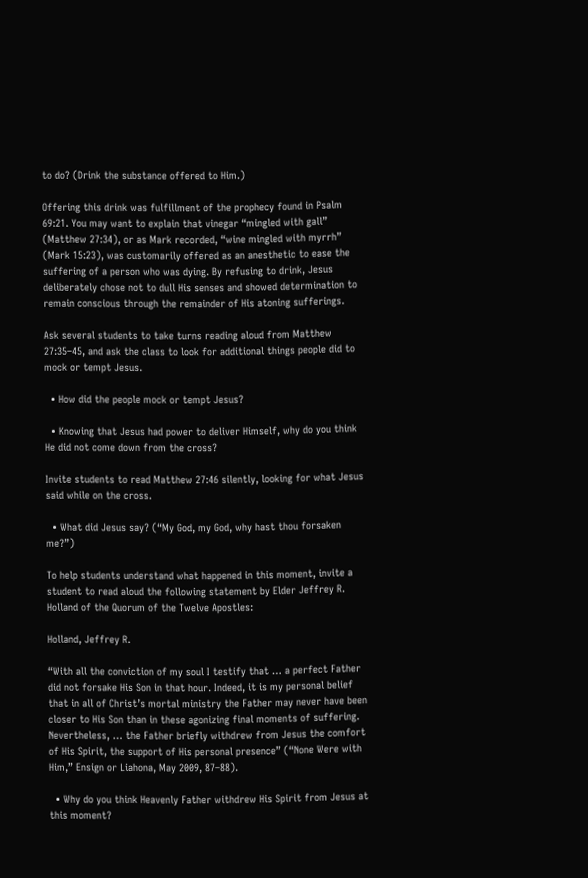to do? (Drink the substance offered to Him.)

Offering this drink was fulfillment of the prophecy found in Psalm 69:21. You may want to explain that vinegar “mingled with gall” (Matthew 27:34), or as Mark recorded, “wine mingled with myrrh” (Mark 15:23), was customarily offered as an anesthetic to ease the suffering of a person who was dying. By refusing to drink, Jesus deliberately chose not to dull His senses and showed determination to remain conscious through the remainder of His atoning sufferings.

Ask several students to take turns reading aloud from Matthew 27:35–45, and ask the class to look for additional things people did to mock or tempt Jesus.

  • How did the people mock or tempt Jesus?

  • Knowing that Jesus had power to deliver Himself, why do you think He did not come down from the cross?

Invite students to read Matthew 27:46 silently, looking for what Jesus said while on the cross.

  • What did Jesus say? (“My God, my God, why hast thou forsaken me?”)

To help students understand what happened in this moment, invite a student to read aloud the following statement by Elder Jeffrey R. Holland of the Quorum of the Twelve Apostles:

Holland, Jeffrey R.

“With all the conviction of my soul I testify that … a perfect Father did not forsake His Son in that hour. Indeed, it is my personal belief that in all of Christ’s mortal ministry the Father may never have been closer to His Son than in these agonizing final moments of suffering. Nevertheless, … the Father briefly withdrew from Jesus the comfort of His Spirit, the support of His personal presence” (“None Were with Him,” Ensign or Liahona, May 2009, 87–88).

  • Why do you think Heavenly Father withdrew His Spirit from Jesus at this moment?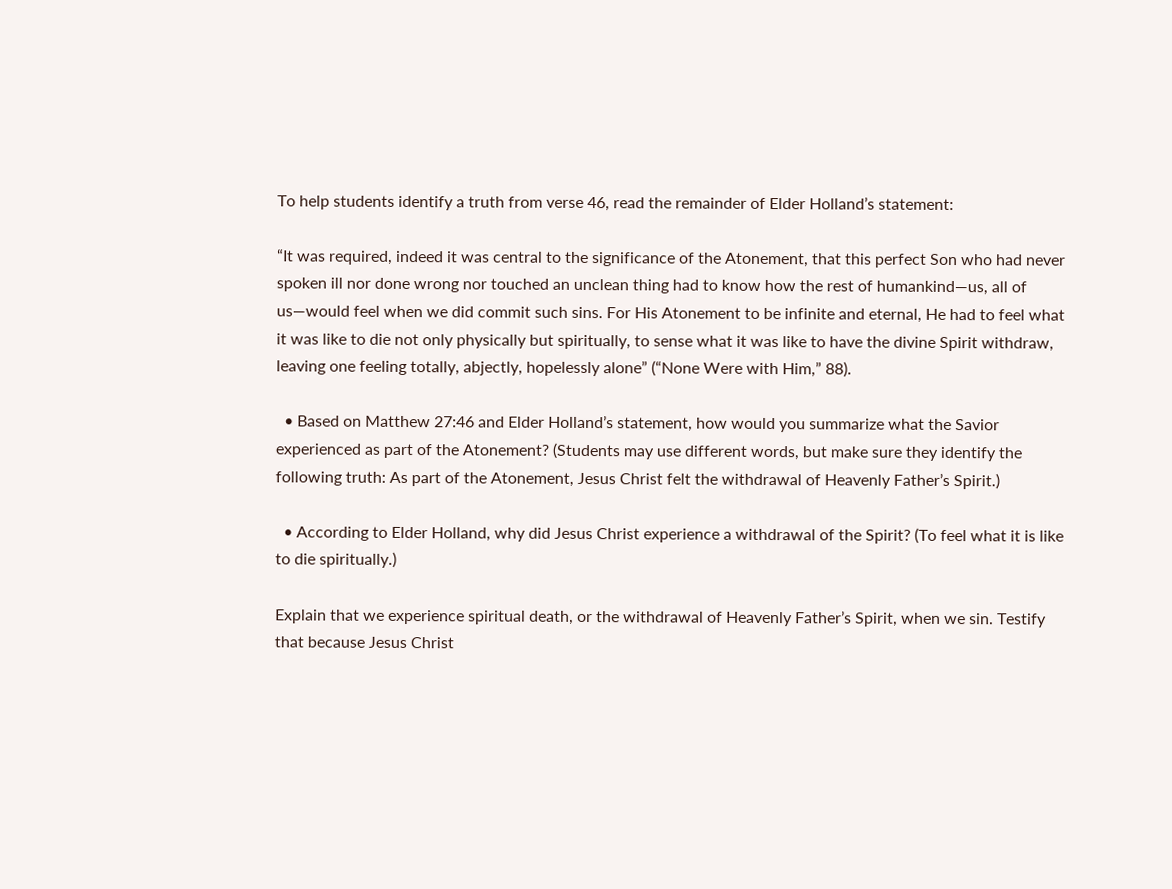To help students identify a truth from verse 46, read the remainder of Elder Holland’s statement:

“It was required, indeed it was central to the significance of the Atonement, that this perfect Son who had never spoken ill nor done wrong nor touched an unclean thing had to know how the rest of humankind—us, all of us—would feel when we did commit such sins. For His Atonement to be infinite and eternal, He had to feel what it was like to die not only physically but spiritually, to sense what it was like to have the divine Spirit withdraw, leaving one feeling totally, abjectly, hopelessly alone” (“None Were with Him,” 88).

  • Based on Matthew 27:46 and Elder Holland’s statement, how would you summarize what the Savior experienced as part of the Atonement? (Students may use different words, but make sure they identify the following truth: As part of the Atonement, Jesus Christ felt the withdrawal of Heavenly Father’s Spirit.)

  • According to Elder Holland, why did Jesus Christ experience a withdrawal of the Spirit? (To feel what it is like to die spiritually.)

Explain that we experience spiritual death, or the withdrawal of Heavenly Father’s Spirit, when we sin. Testify that because Jesus Christ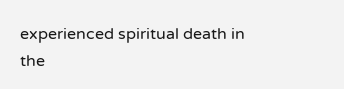experienced spiritual death in the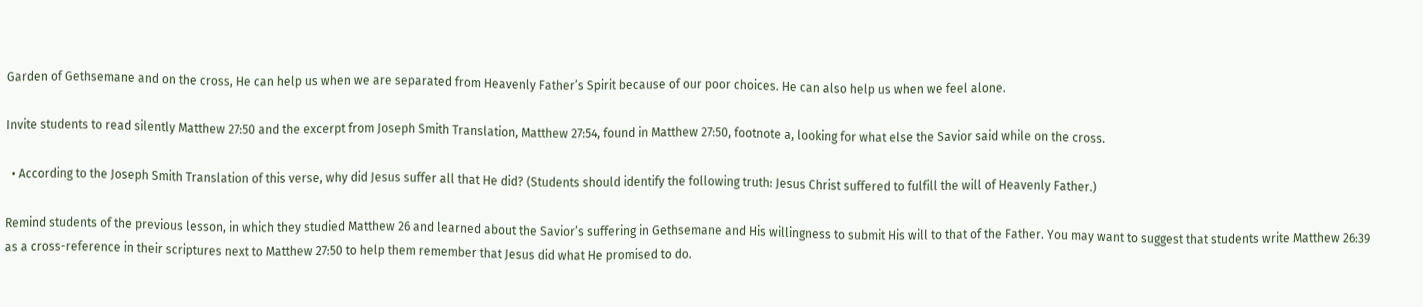Garden of Gethsemane and on the cross, He can help us when we are separated from Heavenly Father’s Spirit because of our poor choices. He can also help us when we feel alone.

Invite students to read silently Matthew 27:50 and the excerpt from Joseph Smith Translation, Matthew 27:54, found in Matthew 27:50, footnote a, looking for what else the Savior said while on the cross.

  • According to the Joseph Smith Translation of this verse, why did Jesus suffer all that He did? (Students should identify the following truth: Jesus Christ suffered to fulfill the will of Heavenly Father.)

Remind students of the previous lesson, in which they studied Matthew 26 and learned about the Savior’s suffering in Gethsemane and His willingness to submit His will to that of the Father. You may want to suggest that students write Matthew 26:39 as a cross-reference in their scriptures next to Matthew 27:50 to help them remember that Jesus did what He promised to do.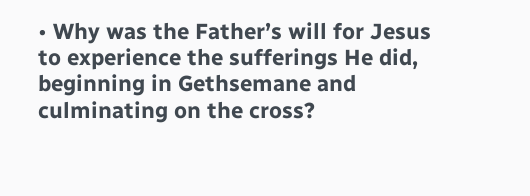• Why was the Father’s will for Jesus to experience the sufferings He did, beginning in Gethsemane and culminating on the cross?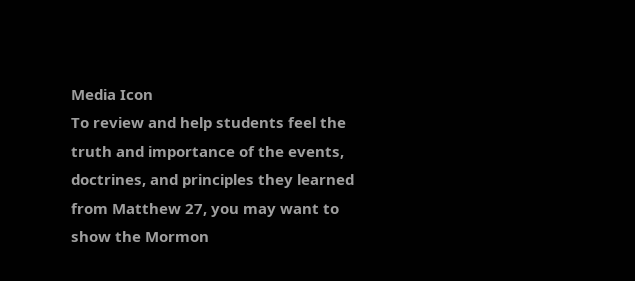Media Icon
To review and help students feel the truth and importance of the events, doctrines, and principles they learned from Matthew 27, you may want to show the Mormon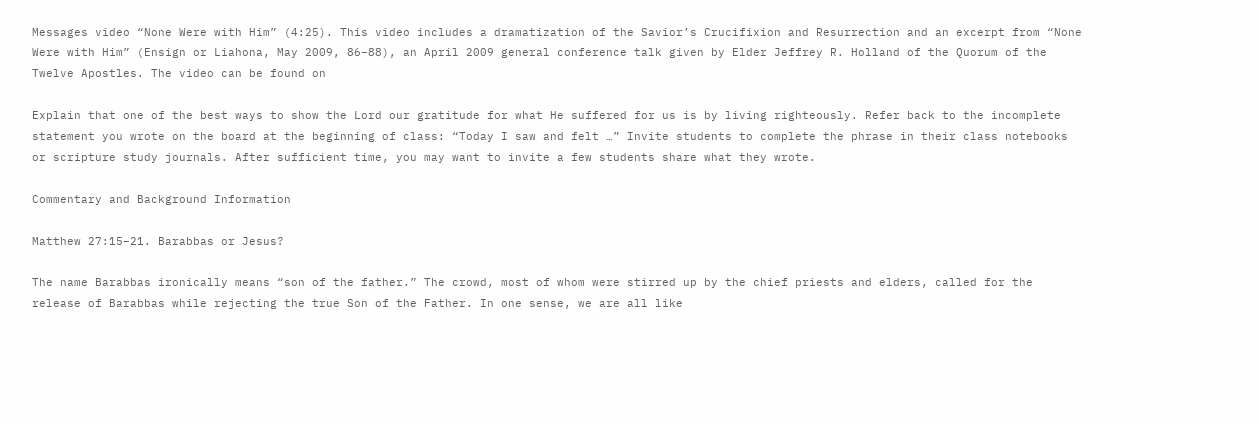Messages video “None Were with Him” (4:25). This video includes a dramatization of the Savior’s Crucifixion and Resurrection and an excerpt from “None Were with Him” (Ensign or Liahona, May 2009, 86–88), an April 2009 general conference talk given by Elder Jeffrey R. Holland of the Quorum of the Twelve Apostles. The video can be found on

Explain that one of the best ways to show the Lord our gratitude for what He suffered for us is by living righteously. Refer back to the incomplete statement you wrote on the board at the beginning of class: “Today I saw and felt …” Invite students to complete the phrase in their class notebooks or scripture study journals. After sufficient time, you may want to invite a few students share what they wrote.

Commentary and Background Information

Matthew 27:15–21. Barabbas or Jesus?

The name Barabbas ironically means “son of the father.” The crowd, most of whom were stirred up by the chief priests and elders, called for the release of Barabbas while rejecting the true Son of the Father. In one sense, we are all like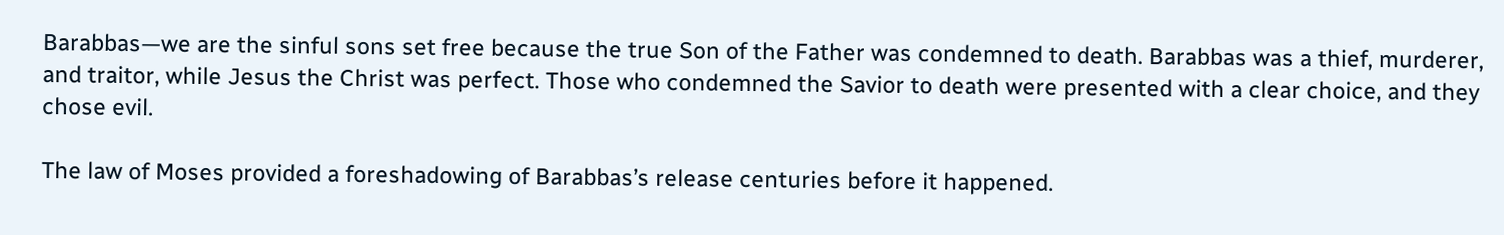Barabbas—we are the sinful sons set free because the true Son of the Father was condemned to death. Barabbas was a thief, murderer, and traitor, while Jesus the Christ was perfect. Those who condemned the Savior to death were presented with a clear choice, and they chose evil.

The law of Moses provided a foreshadowing of Barabbas’s release centuries before it happened.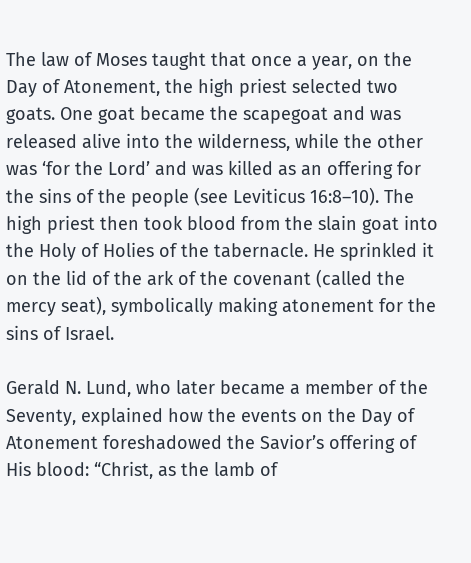The law of Moses taught that once a year, on the Day of Atonement, the high priest selected two goats. One goat became the scapegoat and was released alive into the wilderness, while the other was ‘for the Lord’ and was killed as an offering for the sins of the people (see Leviticus 16:8–10). The high priest then took blood from the slain goat into the Holy of Holies of the tabernacle. He sprinkled it on the lid of the ark of the covenant (called the mercy seat), symbolically making atonement for the sins of Israel.

Gerald N. Lund, who later became a member of the Seventy, explained how the events on the Day of Atonement foreshadowed the Savior’s offering of His blood: “Christ, as the lamb of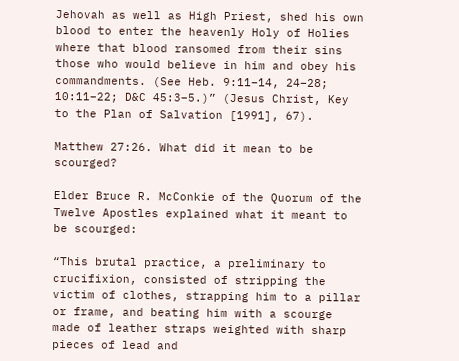Jehovah as well as High Priest, shed his own blood to enter the heavenly Holy of Holies where that blood ransomed from their sins those who would believe in him and obey his commandments. (See Heb. 9:11–14, 24–28; 10:11–22; D&C 45:3–5.)” (Jesus Christ, Key to the Plan of Salvation [1991], 67).

Matthew 27:26. What did it mean to be scourged?

Elder Bruce R. McConkie of the Quorum of the Twelve Apostles explained what it meant to be scourged:

“This brutal practice, a preliminary to crucifixion, consisted of stripping the victim of clothes, strapping him to a pillar or frame, and beating him with a scourge made of leather straps weighted with sharp pieces of lead and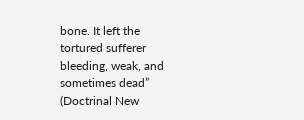bone. It left the tortured sufferer bleeding, weak, and sometimes dead” (Doctrinal New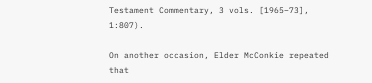Testament Commentary, 3 vols. [1965–73], 1:807).

On another occasion, Elder McConkie repeated that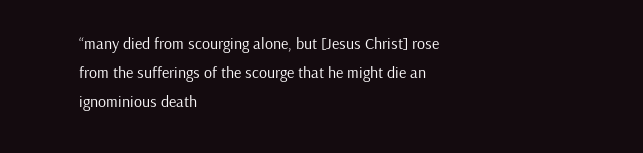“many died from scourging alone, but [Jesus Christ] rose from the sufferings of the scourge that he might die an ignominious death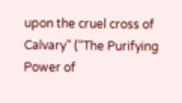upon the cruel cross of Calvary” (“The Purifying Power of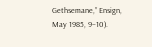Gethsemane,” Ensign, May 1985, 9–10).